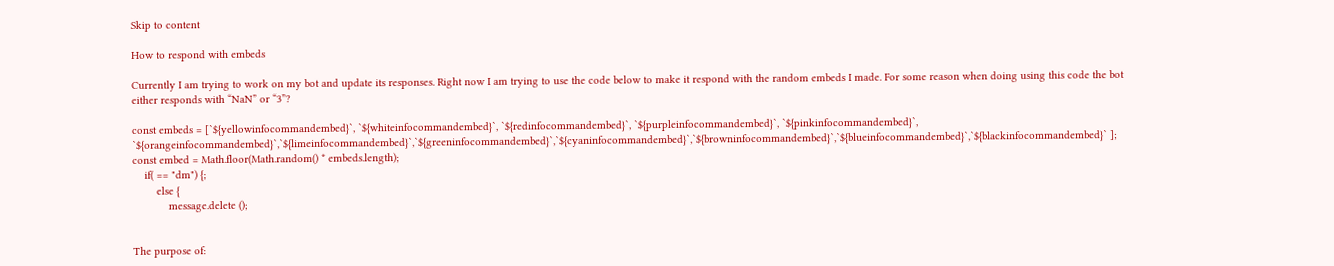Skip to content

How to respond with embeds

Currently I am trying to work on my bot and update its responses. Right now I am trying to use the code below to make it respond with the random embeds I made. For some reason when doing using this code the bot either responds with “NaN” or “3”?

const embeds = [`${yellowinfocommandembed}`, `${whiteinfocommandembed}`, `${redinfocommandembed}`, `${purpleinfocommandembed}`, `${pinkinfocommandembed}`, `${orangeinfocommandembed}`,`${limeinfocommandembed}`,`${greeninfocommandembed}`,`${cyaninfocommandembed}`,`${browninfocommandembed}`,`${blueinfocommandembed}`,`${blackinfocommandembed}` ];
const embed = Math.floor(Math.random() * embeds.length);
    if( == "dm") {;
        else {
            message.delete ();


The purpose of: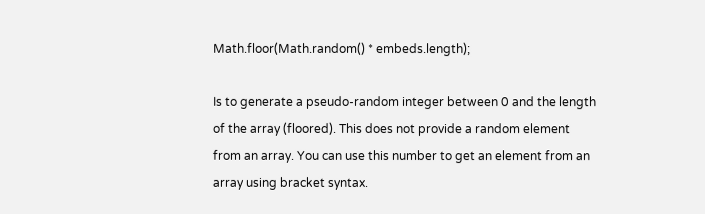Math.floor(Math.random() * embeds.length);

Is to generate a pseudo-random integer between 0 and the length of the array (floored). This does not provide a random element from an array. You can use this number to get an element from an array using bracket syntax.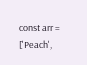const arr = ['Peach',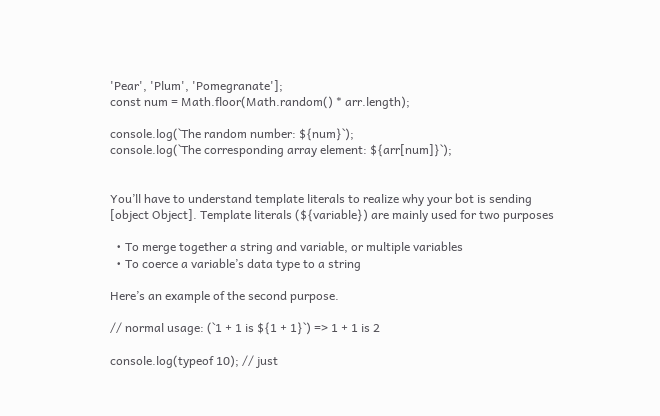'Pear', 'Plum', 'Pomegranate'];
const num = Math.floor(Math.random() * arr.length);

console.log(`The random number: ${num}`);
console.log(`The corresponding array element: ${arr[num]}`);


You’ll have to understand template literals to realize why your bot is sending [object Object]. Template literals (${variable}) are mainly used for two purposes

  • To merge together a string and variable, or multiple variables
  • To coerce a variable’s data type to a string

Here’s an example of the second purpose.

// normal usage: (`1 + 1 is ${1 + 1}`) => 1 + 1 is 2

console.log(typeof 10); // just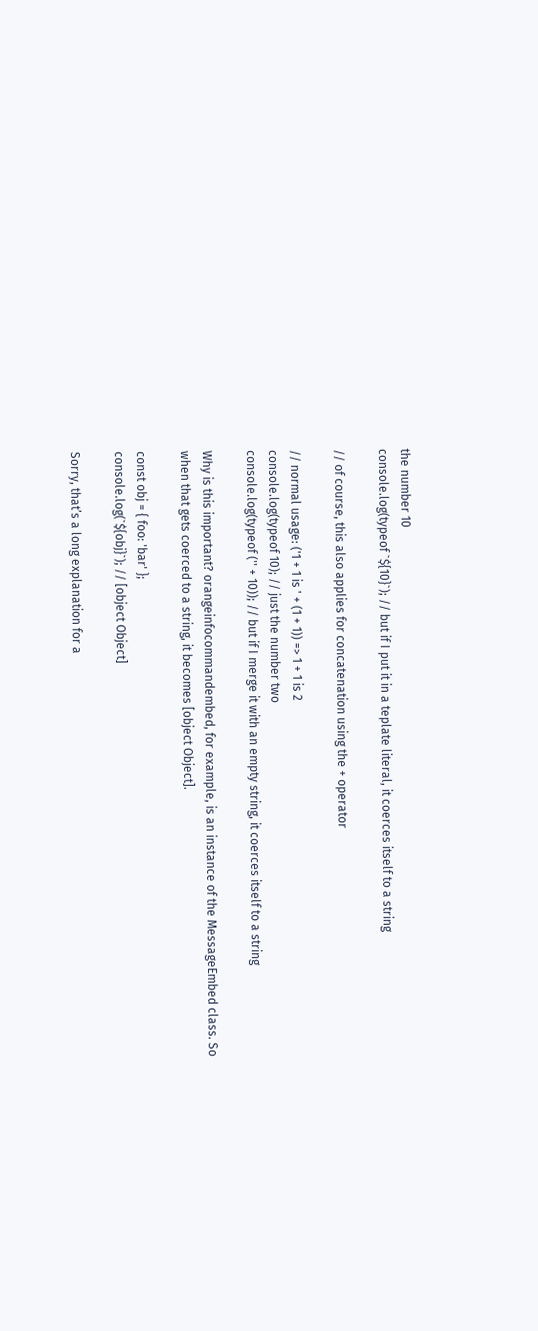the number 10
console.log(typeof `${10}`); // but if I put it in a teplate literal, it coerces itself to a string

// of course, this also applies for concatenation using the + operator

// normal usage: ('1 + 1 is ' + (1 + 1)) => 1 + 1 is 2
console.log(typeof 10); // just the number two
console.log(typeof ('' + 10)); // but if I merge it with an empty string, it coerces itself to a string

Why is this important? orangeinfocommandembed, for example, is an instance of the MessageEmbed class. So when that gets coerced to a string, it becomes [object Object].

const obj = { foo: 'bar' };
console.log(`${obj}`); // [object Object]

Sorry, that’s a long explanation for a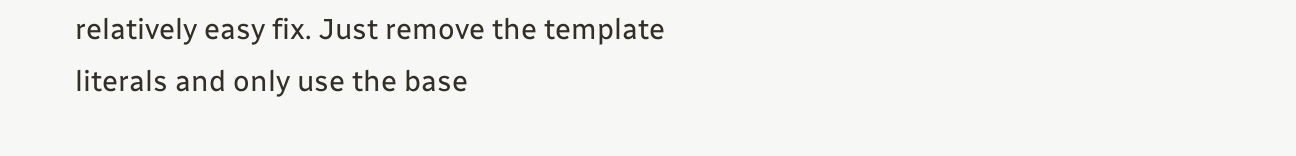relatively easy fix. Just remove the template literals and only use the base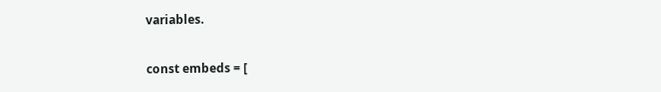variables.

const embeds = [